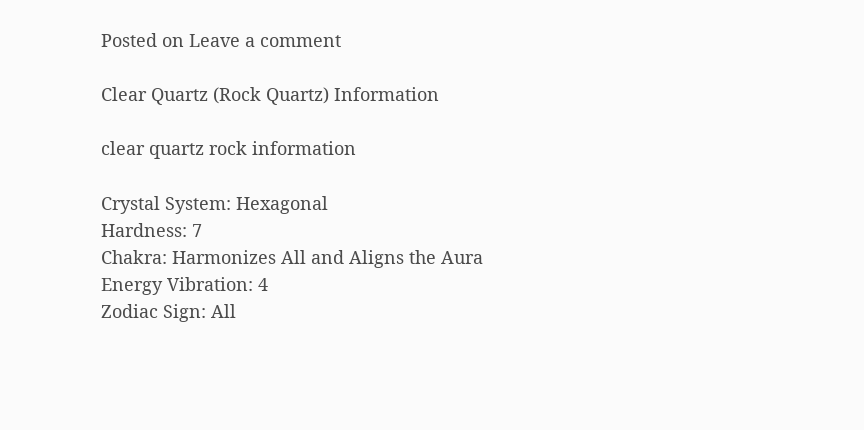Posted on Leave a comment

Clear Quartz (Rock Quartz) Information

clear quartz rock information

Crystal System: Hexagonal
Hardness: 7
Chakra: Harmonizes All and Aligns the Aura
Energy Vibration: 4
Zodiac Sign: All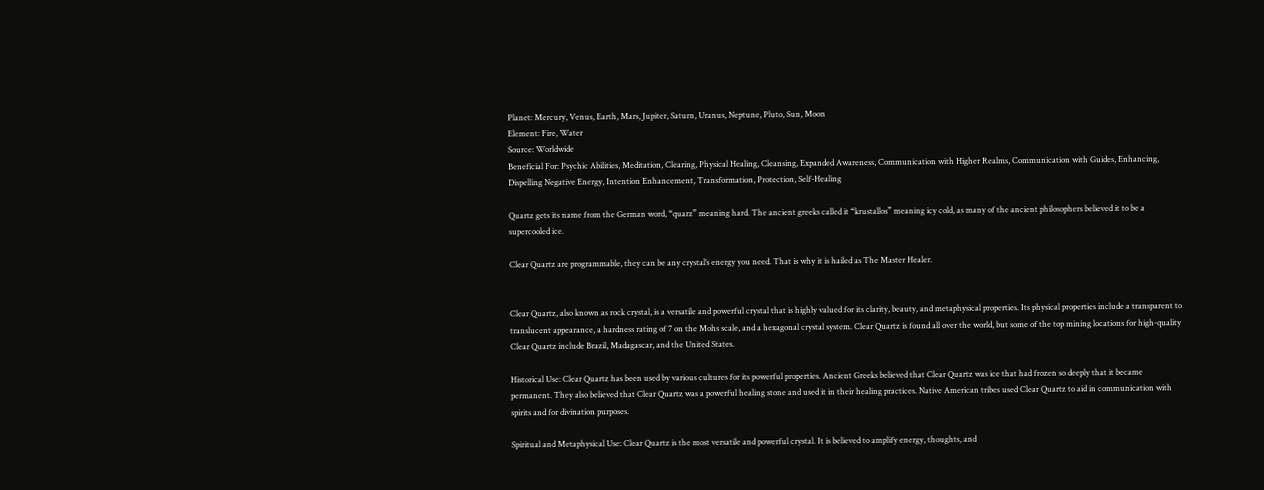Planet: Mercury, Venus, Earth, Mars, Jupiter, Saturn, Uranus, Neptune, Pluto, Sun, Moon
Element: Fire, Water
Source: Worldwide
Beneficial For: Psychic Abilities, Meditation, Clearing, Physical Healing, Cleansing, Expanded Awareness, Communication with Higher Realms, Communication with Guides, Enhancing, Dispelling Negative Energy, Intention Enhancement, Transformation, Protection, Self-Healing

Quartz gets its name from the German word, “quarz” meaning hard. The ancient greeks called it “krustallos” meaning icy cold, as many of the ancient philosophers believed it to be a supercooled ice.

Clear Quartz are programmable, they can be any crystal’s energy you need. That is why it is hailed as The Master Healer.


Clear Quartz, also known as rock crystal, is a versatile and powerful crystal that is highly valued for its clarity, beauty, and metaphysical properties. Its physical properties include a transparent to translucent appearance, a hardness rating of 7 on the Mohs scale, and a hexagonal crystal system. Clear Quartz is found all over the world, but some of the top mining locations for high-quality Clear Quartz include Brazil, Madagascar, and the United States.

Historical Use: Clear Quartz has been used by various cultures for its powerful properties. Ancient Greeks believed that Clear Quartz was ice that had frozen so deeply that it became permanent. They also believed that Clear Quartz was a powerful healing stone and used it in their healing practices. Native American tribes used Clear Quartz to aid in communication with spirits and for divination purposes.

Spiritual and Metaphysical Use: Clear Quartz is the most versatile and powerful crystal. It is believed to amplify energy, thoughts, and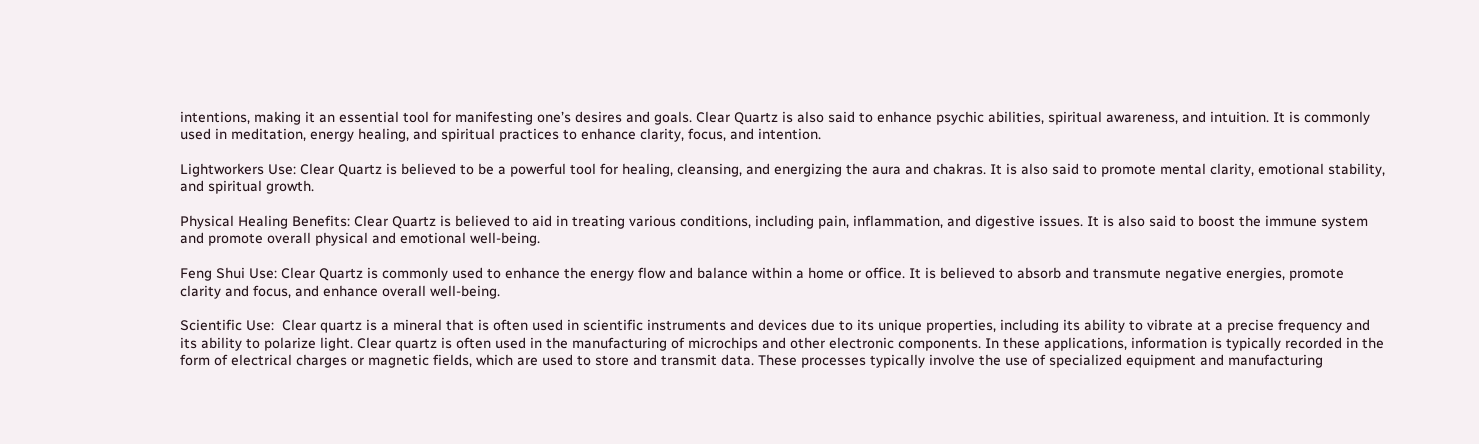intentions, making it an essential tool for manifesting one’s desires and goals. Clear Quartz is also said to enhance psychic abilities, spiritual awareness, and intuition. It is commonly used in meditation, energy healing, and spiritual practices to enhance clarity, focus, and intention.

Lightworkers Use: Clear Quartz is believed to be a powerful tool for healing, cleansing, and energizing the aura and chakras. It is also said to promote mental clarity, emotional stability, and spiritual growth.

Physical Healing Benefits: Clear Quartz is believed to aid in treating various conditions, including pain, inflammation, and digestive issues. It is also said to boost the immune system and promote overall physical and emotional well-being.

Feng Shui Use: Clear Quartz is commonly used to enhance the energy flow and balance within a home or office. It is believed to absorb and transmute negative energies, promote clarity and focus, and enhance overall well-being.

Scientific Use:  Clear quartz is a mineral that is often used in scientific instruments and devices due to its unique properties, including its ability to vibrate at a precise frequency and its ability to polarize light. Clear quartz is often used in the manufacturing of microchips and other electronic components. In these applications, information is typically recorded in the form of electrical charges or magnetic fields, which are used to store and transmit data. These processes typically involve the use of specialized equipment and manufacturing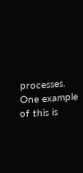processes. One example of this is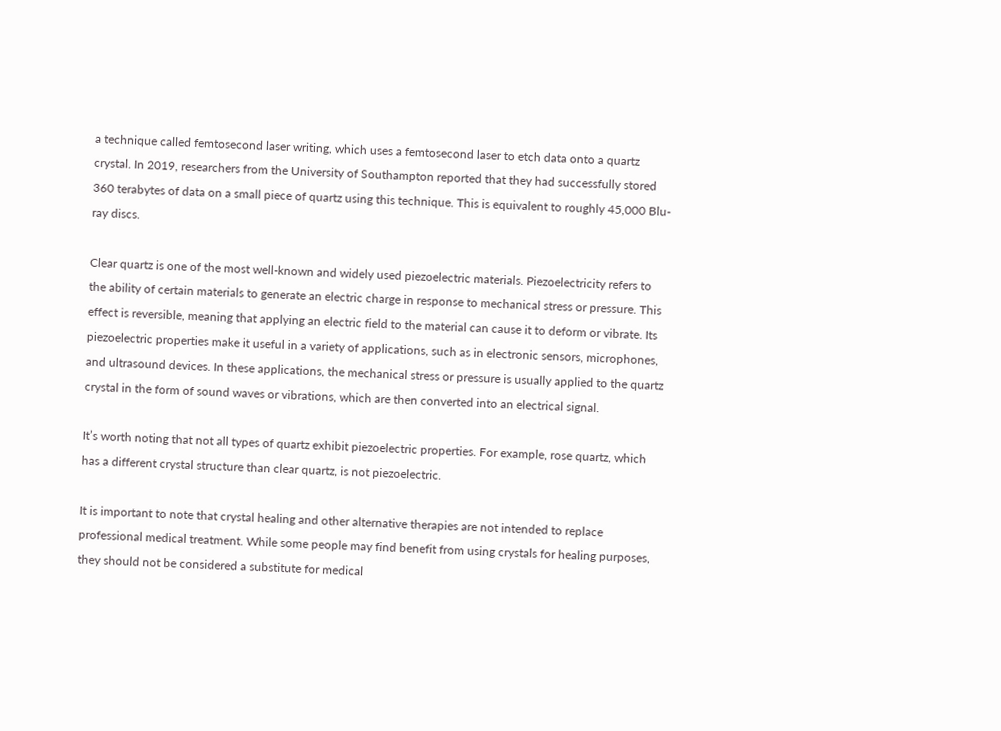a technique called femtosecond laser writing, which uses a femtosecond laser to etch data onto a quartz crystal. In 2019, researchers from the University of Southampton reported that they had successfully stored 360 terabytes of data on a small piece of quartz using this technique. This is equivalent to roughly 45,000 Blu-ray discs.

Clear quartz is one of the most well-known and widely used piezoelectric materials. Piezoelectricity refers to the ability of certain materials to generate an electric charge in response to mechanical stress or pressure. This effect is reversible, meaning that applying an electric field to the material can cause it to deform or vibrate. Its piezoelectric properties make it useful in a variety of applications, such as in electronic sensors, microphones, and ultrasound devices. In these applications, the mechanical stress or pressure is usually applied to the quartz crystal in the form of sound waves or vibrations, which are then converted into an electrical signal.

It’s worth noting that not all types of quartz exhibit piezoelectric properties. For example, rose quartz, which has a different crystal structure than clear quartz, is not piezoelectric.

It is important to note that crystal healing and other alternative therapies are not intended to replace professional medical treatment. While some people may find benefit from using crystals for healing purposes, they should not be considered a substitute for medical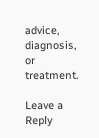advice, diagnosis, or treatment.

Leave a Reply